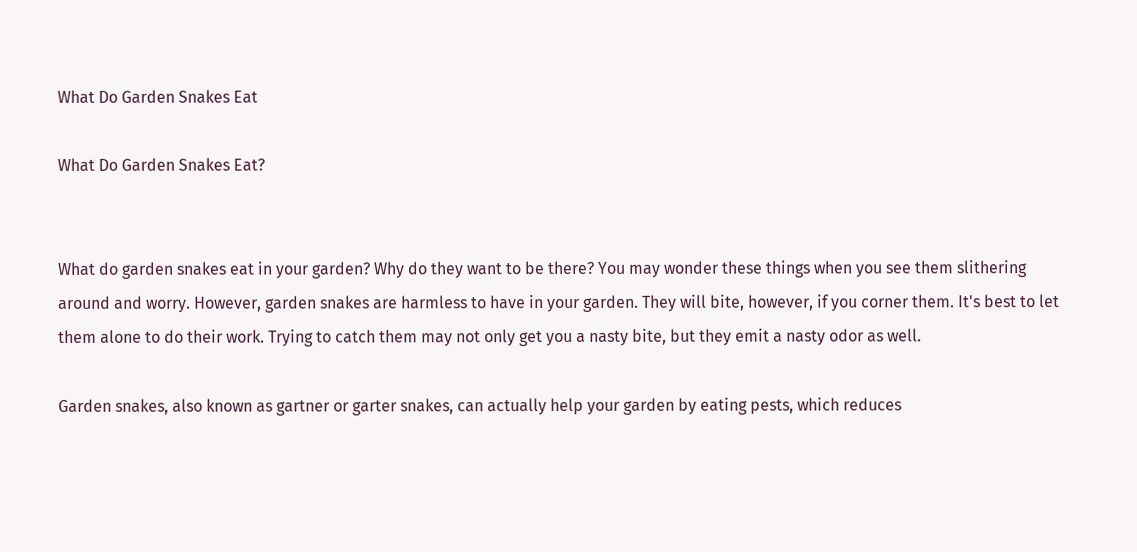What Do Garden Snakes Eat

What Do Garden Snakes Eat?


What do garden snakes eat in your garden? Why do they want to be there? You may wonder these things when you see them slithering around and worry. However, garden snakes are harmless to have in your garden. They will bite, however, if you corner them. It's best to let them alone to do their work. Trying to catch them may not only get you a nasty bite, but they emit a nasty odor as well.

Garden snakes, also known as gartner or garter snakes, can actually help your garden by eating pests, which reduces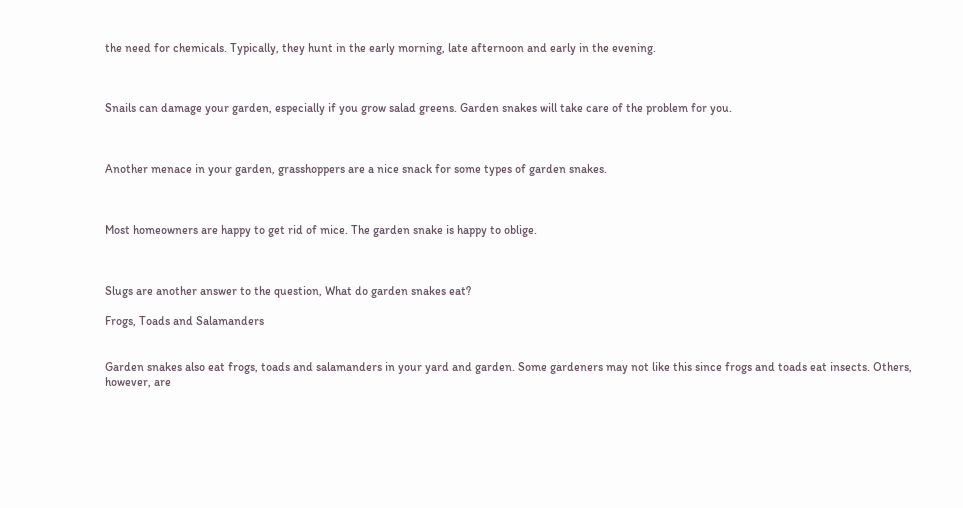the need for chemicals. Typically, they hunt in the early morning, late afternoon and early in the evening.



Snails can damage your garden, especially if you grow salad greens. Garden snakes will take care of the problem for you.



Another menace in your garden, grasshoppers are a nice snack for some types of garden snakes.



Most homeowners are happy to get rid of mice. The garden snake is happy to oblige.



Slugs are another answer to the question, What do garden snakes eat?

Frogs, Toads and Salamanders


Garden snakes also eat frogs, toads and salamanders in your yard and garden. Some gardeners may not like this since frogs and toads eat insects. Others, however, are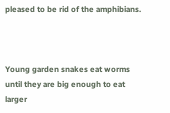pleased to be rid of the amphibians.



Young garden snakes eat worms until they are big enough to eat larger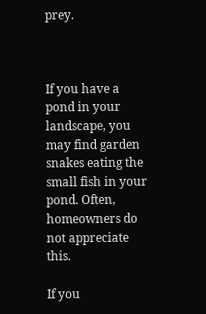prey.



If you have a pond in your landscape, you may find garden snakes eating the small fish in your pond. Often, homeowners do not appreciate this.

If you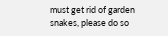must get rid of garden snakes, please do so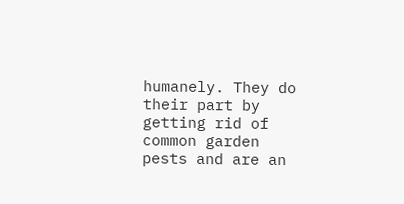humanely. They do their part by getting rid of common garden pests and are an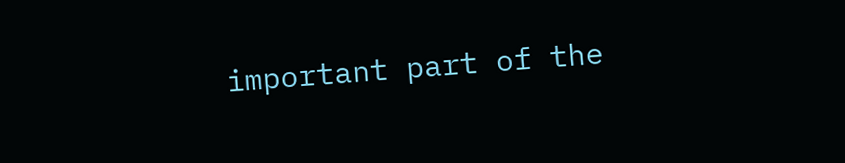important part of the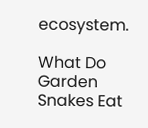ecosystem.

What Do Garden Snakes Eat